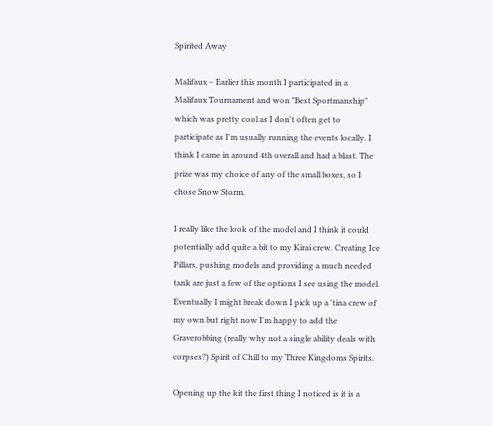Spirited Away

Malifaux – Earlier this month I participated in a Malifaux Tournament and won "Best Sportmanship" which was pretty cool as I don't often get to participate as I'm usually running the events locally. I think I came in around 4th overall and had a blast. The prize was my choice of any of the small boxes, so I chose Snow Storm.

I really like the look of the model and I think it could potentially add quite a bit to my Kirai crew. Creating Ice Pillars, pushing models and providing a much needed tank are just a few of the options I see using the model. Eventually I might break down I pick up a 'tina crew of my own but right now I'm happy to add the Graverobbing (really why not a single ability deals with corpses?) Spirit of Chill to my Three Kingdoms Spirits.

Opening up the kit the first thing I noticed is it is a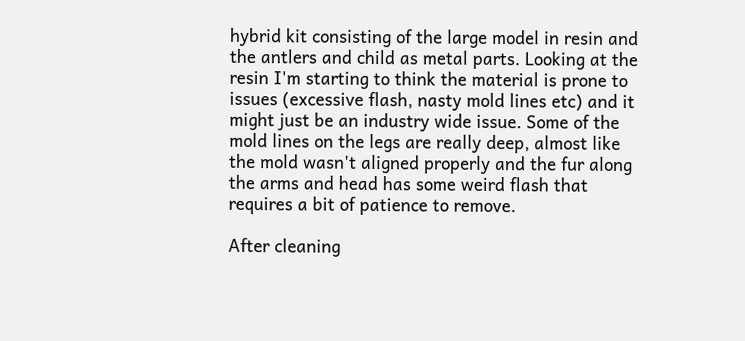hybrid kit consisting of the large model in resin and the antlers and child as metal parts. Looking at the resin I'm starting to think the material is prone to issues (excessive flash, nasty mold lines etc) and it might just be an industry wide issue. Some of the mold lines on the legs are really deep, almost like the mold wasn't aligned properly and the fur along the arms and head has some weird flash that requires a bit of patience to remove.

After cleaning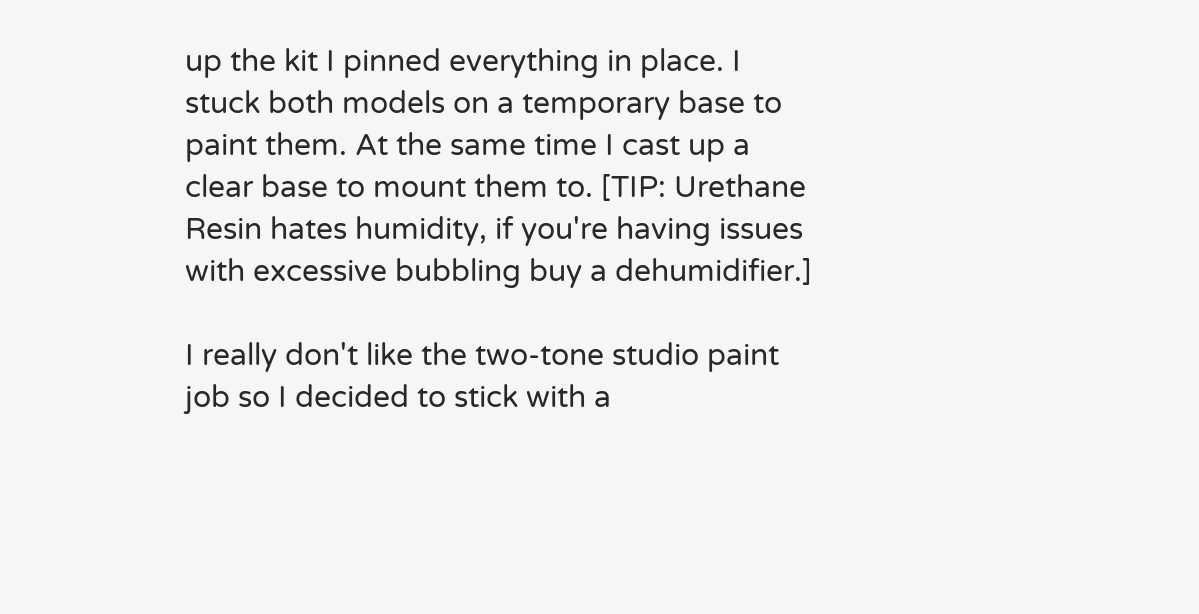up the kit I pinned everything in place. I stuck both models on a temporary base to paint them. At the same time I cast up a clear base to mount them to. [TIP: Urethane Resin hates humidity, if you're having issues with excessive bubbling buy a dehumidifier.]

I really don't like the two-tone studio paint job so I decided to stick with a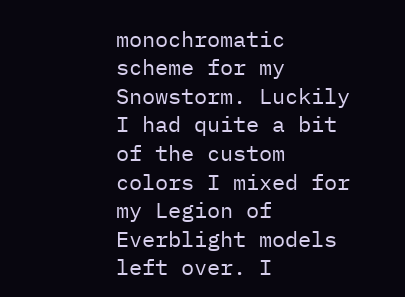monochromatic scheme for my Snowstorm. Luckily I had quite a bit of the custom colors I mixed for my Legion of Everblight models left over. I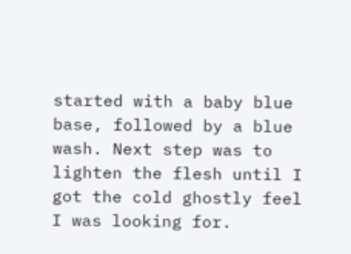started with a baby blue base, followed by a blue wash. Next step was to lighten the flesh until I got the cold ghostly feel I was looking for.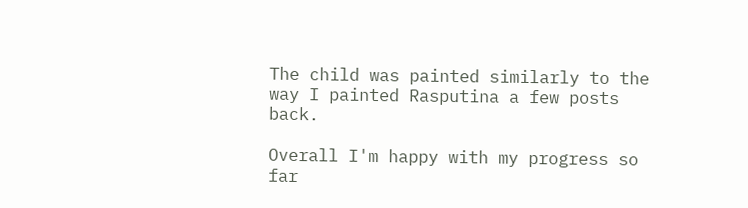The child was painted similarly to the way I painted Rasputina a few posts back.

Overall I'm happy with my progress so far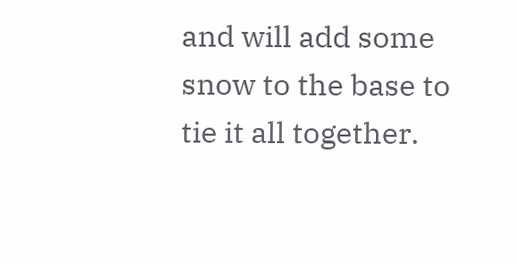and will add some snow to the base to tie it all together.